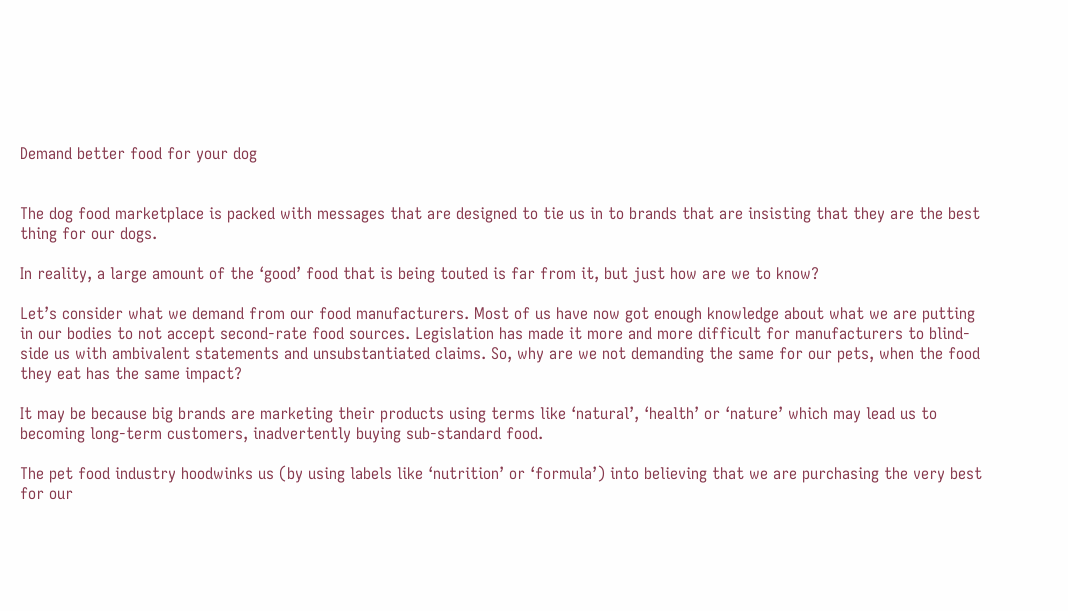Demand better food for your dog


The dog food marketplace is packed with messages that are designed to tie us in to brands that are insisting that they are the best thing for our dogs.

In reality, a large amount of the ‘good’ food that is being touted is far from it, but just how are we to know?

Let’s consider what we demand from our food manufacturers. Most of us have now got enough knowledge about what we are putting in our bodies to not accept second-rate food sources. Legislation has made it more and more difficult for manufacturers to blind-side us with ambivalent statements and unsubstantiated claims. So, why are we not demanding the same for our pets, when the food they eat has the same impact?

It may be because big brands are marketing their products using terms like ‘natural’, ‘health’ or ‘nature’ which may lead us to becoming long-term customers, inadvertently buying sub-standard food.

The pet food industry hoodwinks us (by using labels like ‘nutrition’ or ‘formula’) into believing that we are purchasing the very best for our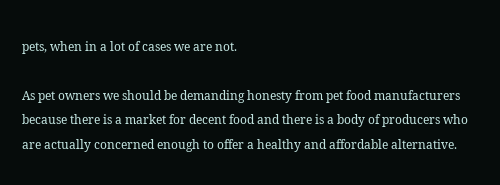pets, when in a lot of cases we are not.

As pet owners we should be demanding honesty from pet food manufacturers because there is a market for decent food and there is a body of producers who are actually concerned enough to offer a healthy and affordable alternative.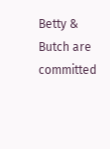Betty & Butch are committed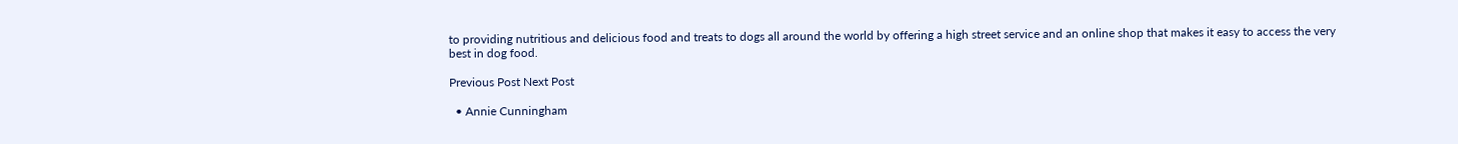to providing nutritious and delicious food and treats to dogs all around the world by offering a high street service and an online shop that makes it easy to access the very best in dog food.

Previous Post Next Post

  • Annie Cunningham